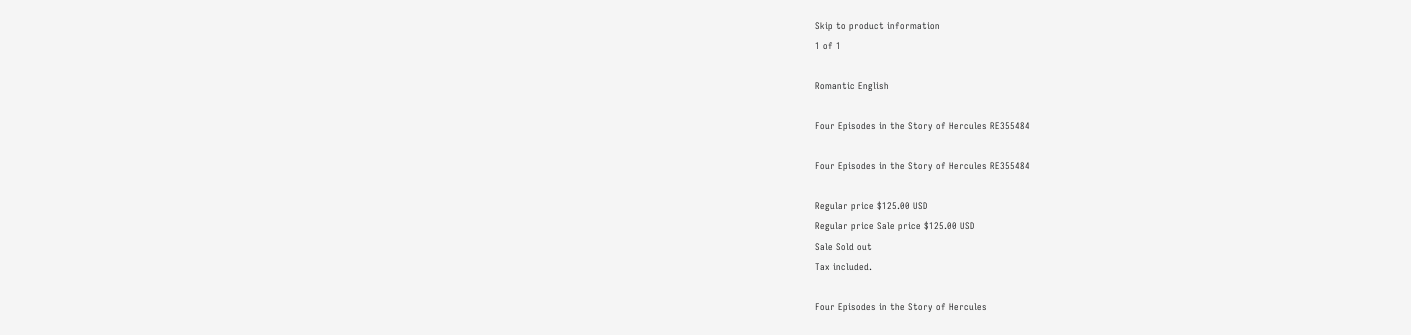Skip to product information
1 of 1

Romantic English

Four Episodes in the Story of Hercules RE355484

Four Episodes in the Story of Hercules RE355484

Regular price $125.00 USD
Regular price Sale price $125.00 USD
Sale Sold out
Tax included.

Four Episodes in the Story of Hercules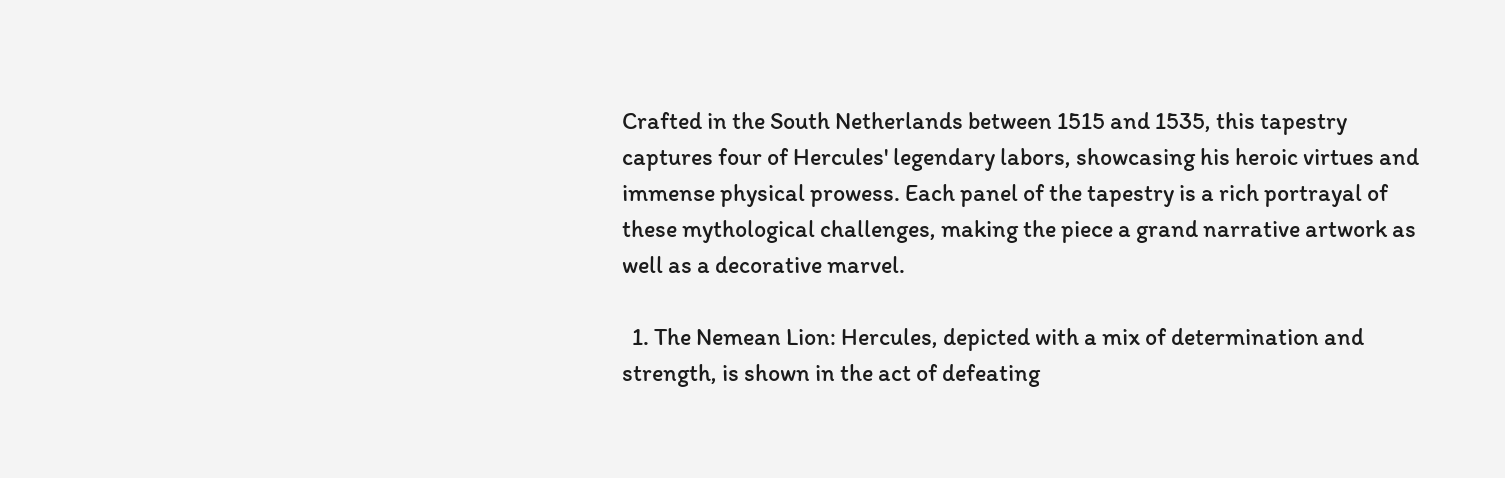Crafted in the South Netherlands between 1515 and 1535, this tapestry captures four of Hercules' legendary labors, showcasing his heroic virtues and immense physical prowess. Each panel of the tapestry is a rich portrayal of these mythological challenges, making the piece a grand narrative artwork as well as a decorative marvel.

  1. The Nemean Lion: Hercules, depicted with a mix of determination and strength, is shown in the act of defeating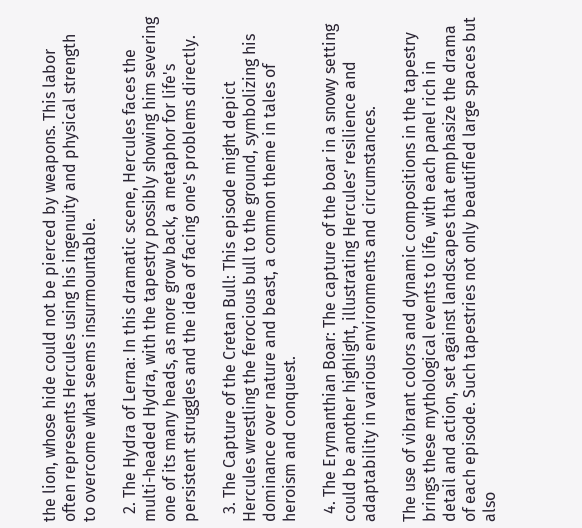the lion, whose hide could not be pierced by weapons. This labor often represents Hercules using his ingenuity and physical strength to overcome what seems insurmountable.

  2. The Hydra of Lerna: In this dramatic scene, Hercules faces the multi-headed Hydra, with the tapestry possibly showing him severing one of its many heads, as more grow back, a metaphor for life's persistent struggles and the idea of facing one's problems directly.

  3. The Capture of the Cretan Bull: This episode might depict Hercules wrestling the ferocious bull to the ground, symbolizing his dominance over nature and beast, a common theme in tales of heroism and conquest.

  4. The Erymanthian Boar: The capture of the boar in a snowy setting could be another highlight, illustrating Hercules’ resilience and adaptability in various environments and circumstances.

The use of vibrant colors and dynamic compositions in the tapestry brings these mythological events to life, with each panel rich in detail and action, set against landscapes that emphasize the drama of each episode. Such tapestries not only beautified large spaces but also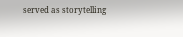served as storytelling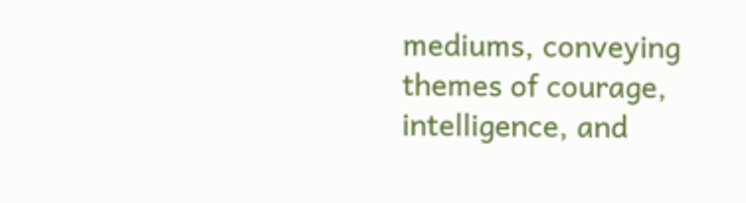mediums, conveying themes of courage, intelligence, and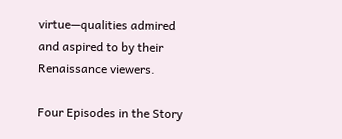virtue—qualities admired and aspired to by their Renaissance viewers.

Four Episodes in the Story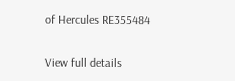of Hercules RE355484

View full details